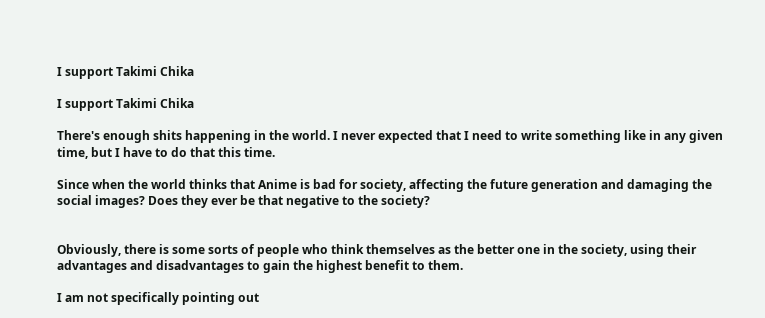I support Takimi Chika

I support Takimi Chika

There's enough shits happening in the world. I never expected that I need to write something like in any given time, but I have to do that this time.

Since when the world thinks that Anime is bad for society, affecting the future generation and damaging the social images? Does they ever be that negative to the society?


Obviously, there is some sorts of people who think themselves as the better one in the society, using their advantages and disadvantages to gain the highest benefit to them.

I am not specifically pointing out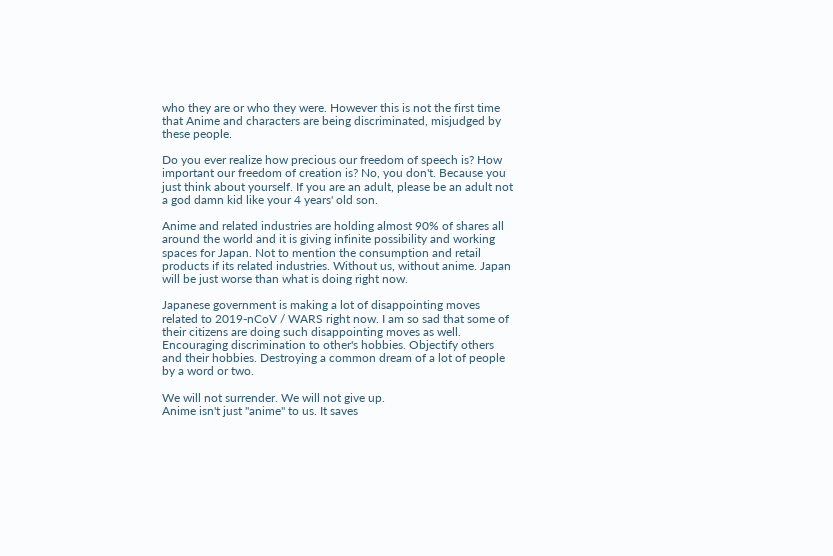who they are or who they were. However this is not the first time that Anime and characters are being discriminated, misjudged by these people.

Do you ever realize how precious our freedom of speech is? How important our freedom of creation is? No, you don't. Because you just think about yourself. If you are an adult, please be an adult not a god damn kid like your 4 years' old son.

Anime and related industries are holding almost 90% of shares all around the world and it is giving infinite possibility and working spaces for Japan. Not to mention the consumption and retail products if its related industries. Without us, without anime. Japan will be just worse than what is doing right now.

Japanese government is making a lot of disappointing moves related to 2019-nCoV / WARS right now. I am so sad that some of their citizens are doing such disappointing moves as well. Encouraging discrimination to other's hobbies. Objectify others and their hobbies. Destroying a common dream of a lot of people by a word or two.

We will not surrender. We will not give up.
Anime isn't just "anime" to us. It saves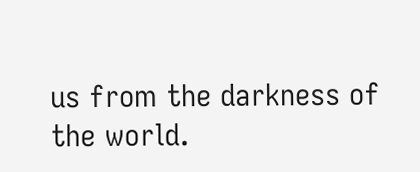us from the darkness of the world.